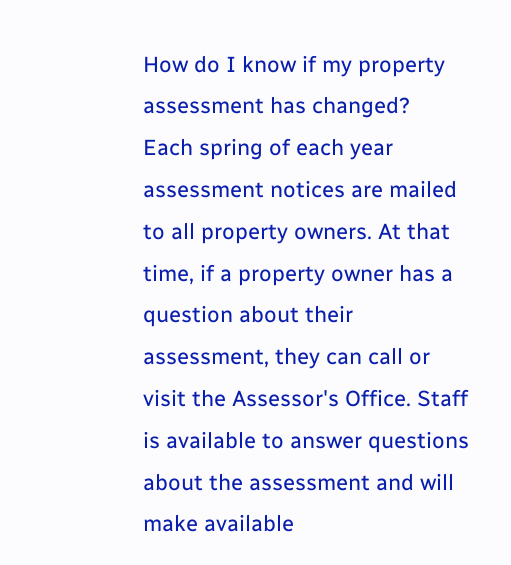How do I know if my property assessment has changed?
Each spring of each year assessment notices are mailed to all property owners. At that time, if a property owner has a question about their assessment, they can call or visit the Assessor's Office. Staff is available to answer questions about the assessment and will make available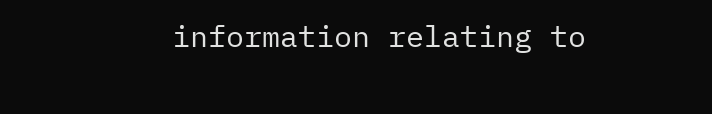information relating to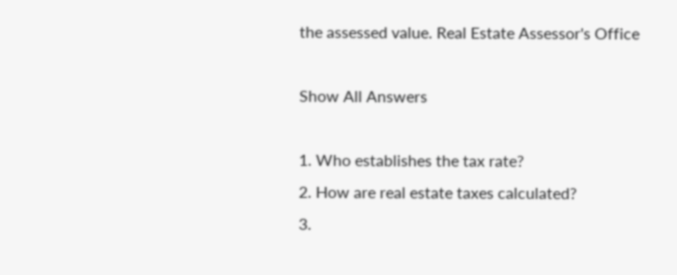the assessed value. Real Estate Assessor's Office

Show All Answers

1. Who establishes the tax rate?
2. How are real estate taxes calculated?
3.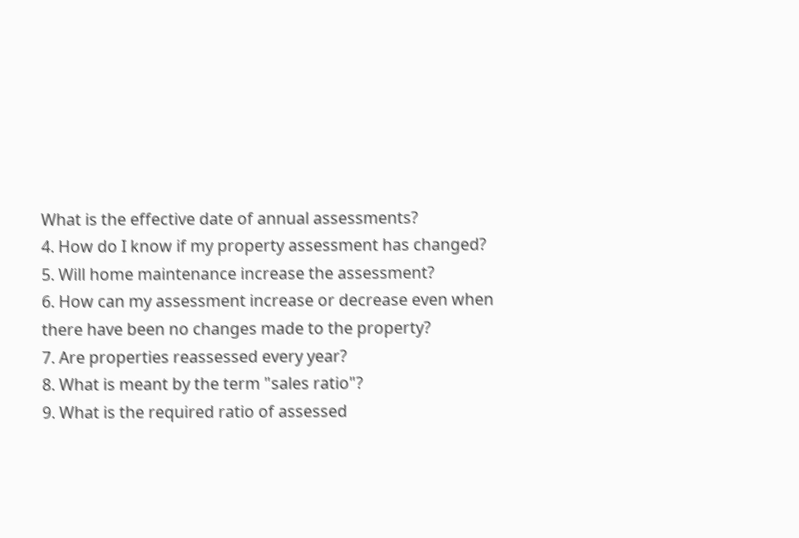What is the effective date of annual assessments?
4. How do I know if my property assessment has changed?
5. Will home maintenance increase the assessment?
6. How can my assessment increase or decrease even when there have been no changes made to the property?
7. Are properties reassessed every year?
8. What is meant by the term "sales ratio"?
9. What is the required ratio of assessed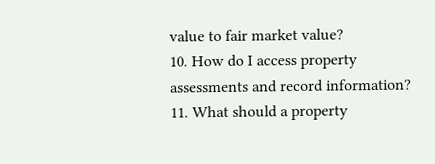value to fair market value?
10. How do I access property assessments and record information?
11. What should a property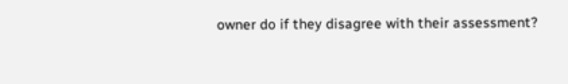owner do if they disagree with their assessment?